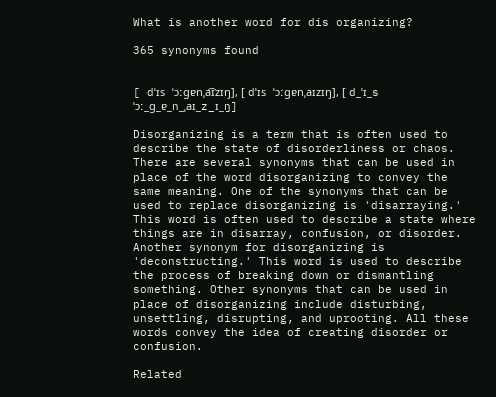What is another word for dis organizing?

365 synonyms found


[ dˈɪs ˈɔːɡɐnˌa͡ɪzɪŋ], [ dˈɪs ˈɔːɡɐnˌaɪzɪŋ], [ d_ˈɪ_s ˈɔː_ɡ_ɐ_n_ˌaɪ_z_ɪ_ŋ]

Disorganizing is a term that is often used to describe the state of disorderliness or chaos. There are several synonyms that can be used in place of the word disorganizing to convey the same meaning. One of the synonyms that can be used to replace disorganizing is 'disarraying.' This word is often used to describe a state where things are in disarray, confusion, or disorder. Another synonym for disorganizing is 'deconstructing.' This word is used to describe the process of breaking down or dismantling something. Other synonyms that can be used in place of disorganizing include disturbing, unsettling, disrupting, and uprooting. All these words convey the idea of creating disorder or confusion.

Related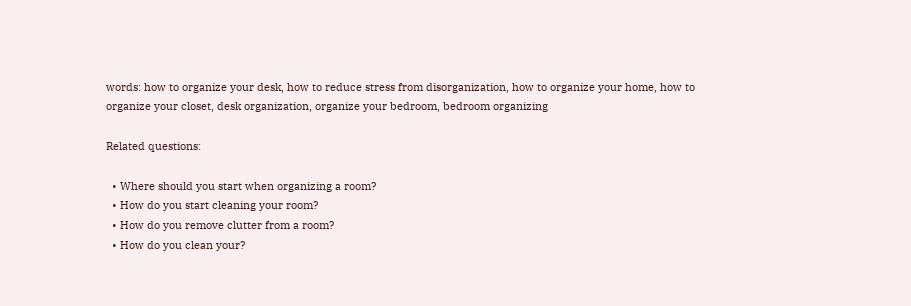words: how to organize your desk, how to reduce stress from disorganization, how to organize your home, how to organize your closet, desk organization, organize your bedroom, bedroom organizing

Related questions:

  • Where should you start when organizing a room?
  • How do you start cleaning your room?
  • How do you remove clutter from a room?
  • How do you clean your?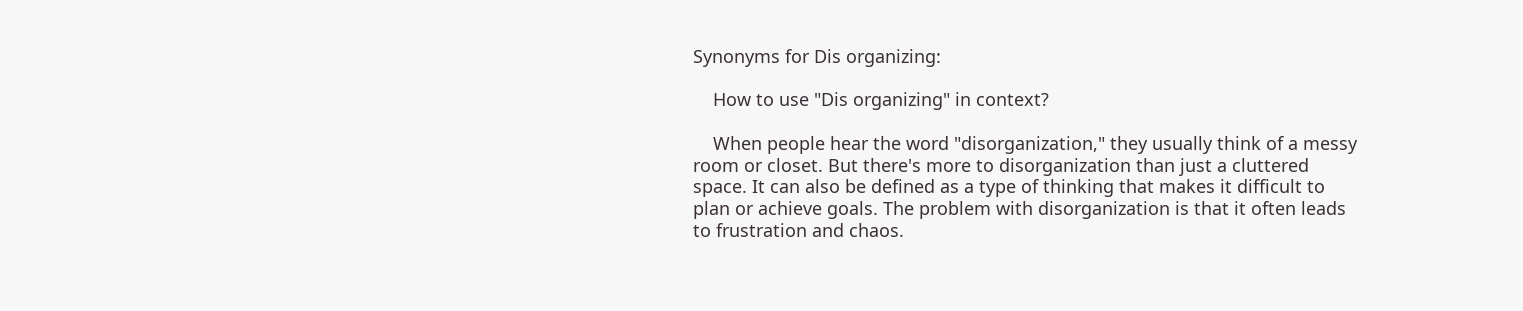Synonyms for Dis organizing:

    How to use "Dis organizing" in context?

    When people hear the word "disorganization," they usually think of a messy room or closet. But there's more to disorganization than just a cluttered space. It can also be defined as a type of thinking that makes it difficult to plan or achieve goals. The problem with disorganization is that it often leads to frustration and chaos.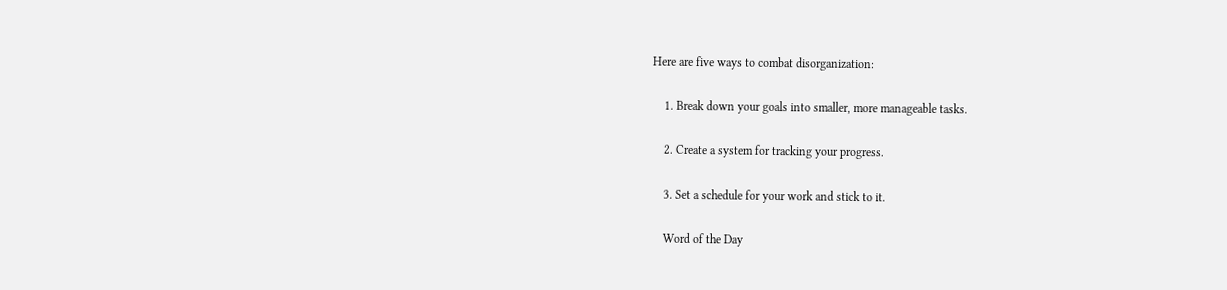Here are five ways to combat disorganization:

    1. Break down your goals into smaller, more manageable tasks.

    2. Create a system for tracking your progress.

    3. Set a schedule for your work and stick to it.

    Word of the Day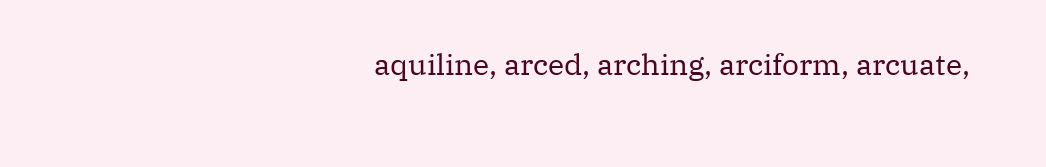aquiline, arced, arching, arciform, arcuate,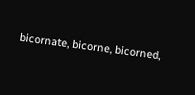bicornate, bicorne, bicorned,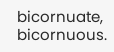bicornuate, bicornuous.